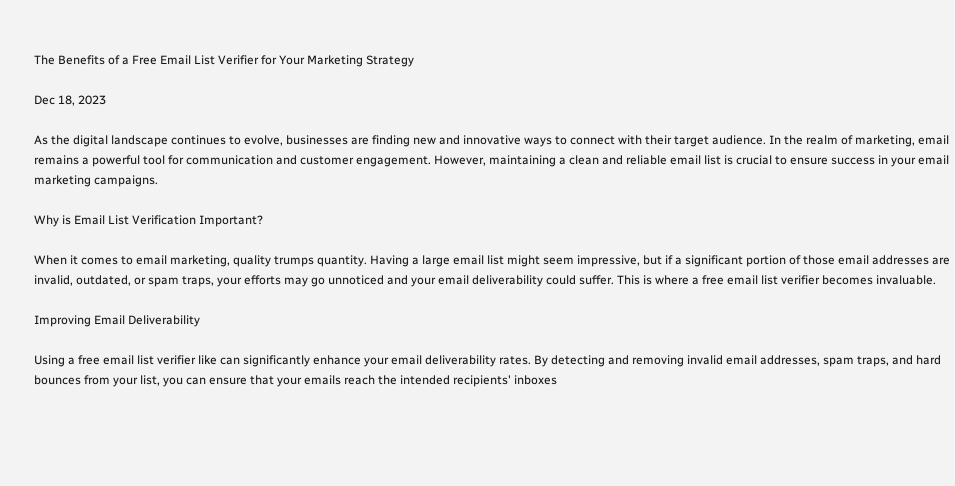The Benefits of a Free Email List Verifier for Your Marketing Strategy

Dec 18, 2023

As the digital landscape continues to evolve, businesses are finding new and innovative ways to connect with their target audience. In the realm of marketing, email remains a powerful tool for communication and customer engagement. However, maintaining a clean and reliable email list is crucial to ensure success in your email marketing campaigns.

Why is Email List Verification Important?

When it comes to email marketing, quality trumps quantity. Having a large email list might seem impressive, but if a significant portion of those email addresses are invalid, outdated, or spam traps, your efforts may go unnoticed and your email deliverability could suffer. This is where a free email list verifier becomes invaluable.

Improving Email Deliverability

Using a free email list verifier like can significantly enhance your email deliverability rates. By detecting and removing invalid email addresses, spam traps, and hard bounces from your list, you can ensure that your emails reach the intended recipients' inboxes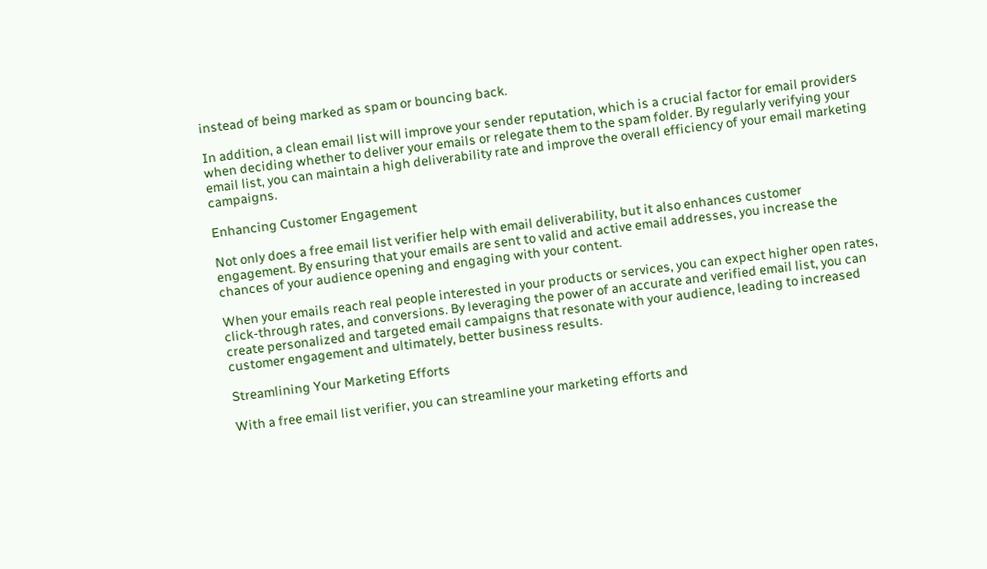instead of being marked as spam or bouncing back.

In addition, a clean email list will improve your sender reputation, which is a crucial factor for email providers when deciding whether to deliver your emails or relegate them to the spam folder. By regularly verifying your email list, you can maintain a high deliverability rate and improve the overall efficiency of your email marketing campaigns.

Enhancing Customer Engagement

Not only does a free email list verifier help with email deliverability, but it also enhances customer engagement. By ensuring that your emails are sent to valid and active email addresses, you increase the chances of your audience opening and engaging with your content.

When your emails reach real people interested in your products or services, you can expect higher open rates, click-through rates, and conversions. By leveraging the power of an accurate and verified email list, you can create personalized and targeted email campaigns that resonate with your audience, leading to increased customer engagement and ultimately, better business results.

Streamlining Your Marketing Efforts

With a free email list verifier, you can streamline your marketing efforts and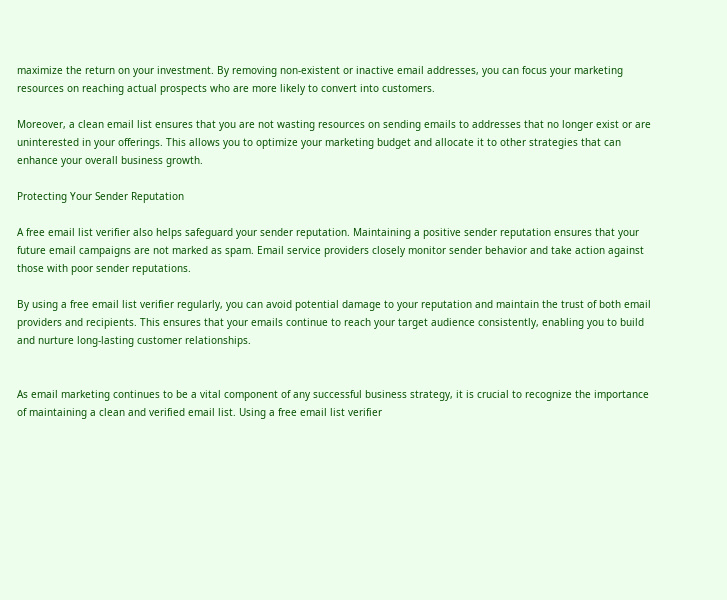maximize the return on your investment. By removing non-existent or inactive email addresses, you can focus your marketing resources on reaching actual prospects who are more likely to convert into customers.

Moreover, a clean email list ensures that you are not wasting resources on sending emails to addresses that no longer exist or are uninterested in your offerings. This allows you to optimize your marketing budget and allocate it to other strategies that can enhance your overall business growth.

Protecting Your Sender Reputation

A free email list verifier also helps safeguard your sender reputation. Maintaining a positive sender reputation ensures that your future email campaigns are not marked as spam. Email service providers closely monitor sender behavior and take action against those with poor sender reputations.

By using a free email list verifier regularly, you can avoid potential damage to your reputation and maintain the trust of both email providers and recipients. This ensures that your emails continue to reach your target audience consistently, enabling you to build and nurture long-lasting customer relationships.


As email marketing continues to be a vital component of any successful business strategy, it is crucial to recognize the importance of maintaining a clean and verified email list. Using a free email list verifier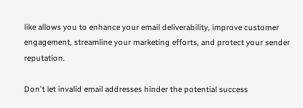like allows you to enhance your email deliverability, improve customer engagement, streamline your marketing efforts, and protect your sender reputation.

Don't let invalid email addresses hinder the potential success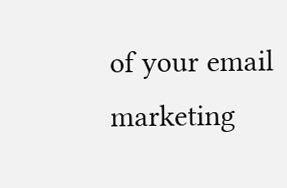of your email marketing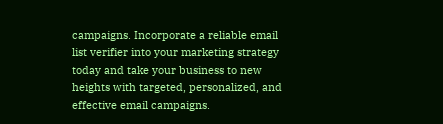campaigns. Incorporate a reliable email list verifier into your marketing strategy today and take your business to new heights with targeted, personalized, and effective email campaigns.